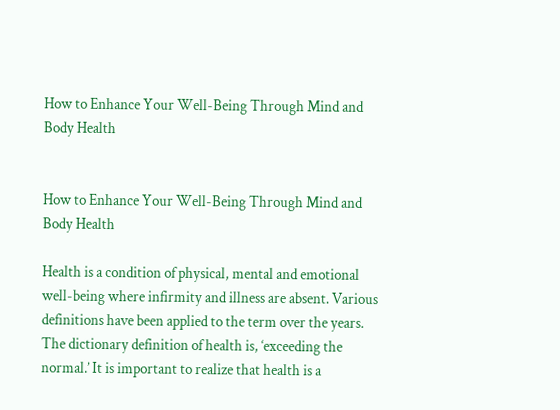How to Enhance Your Well-Being Through Mind and Body Health


How to Enhance Your Well-Being Through Mind and Body Health

Health is a condition of physical, mental and emotional well-being where infirmity and illness are absent. Various definitions have been applied to the term over the years. The dictionary definition of health is, ‘exceeding the normal.’ It is important to realize that health is a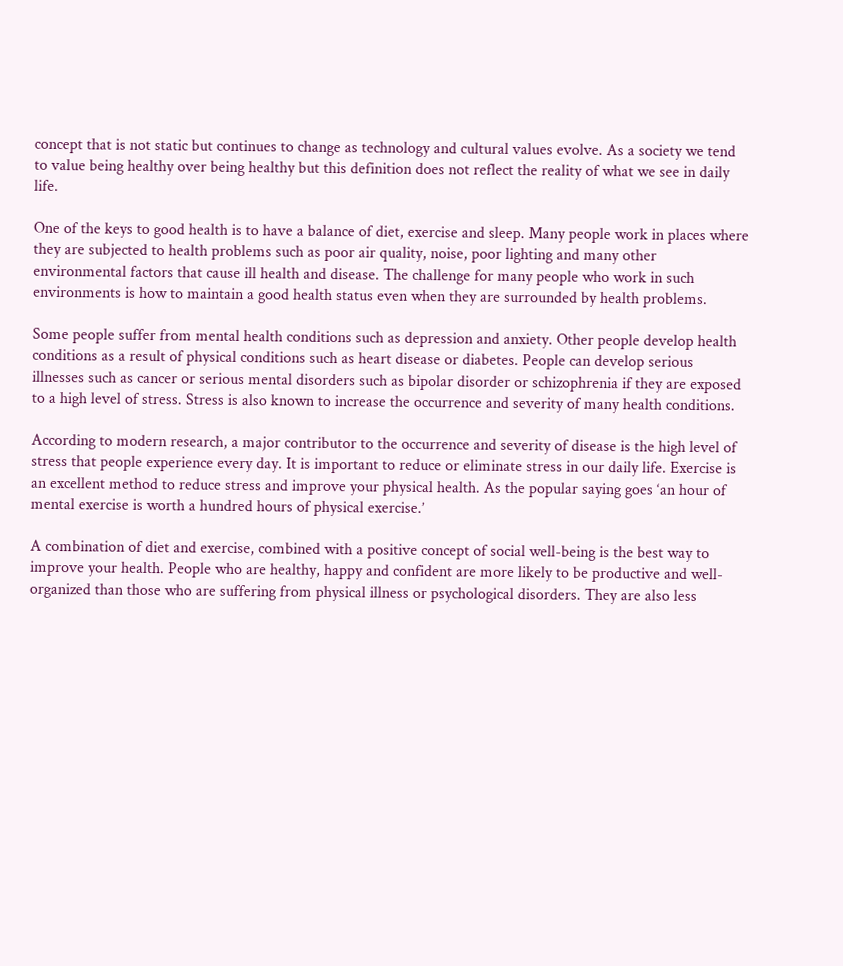concept that is not static but continues to change as technology and cultural values evolve. As a society we tend to value being healthy over being healthy but this definition does not reflect the reality of what we see in daily life.

One of the keys to good health is to have a balance of diet, exercise and sleep. Many people work in places where they are subjected to health problems such as poor air quality, noise, poor lighting and many other environmental factors that cause ill health and disease. The challenge for many people who work in such environments is how to maintain a good health status even when they are surrounded by health problems.

Some people suffer from mental health conditions such as depression and anxiety. Other people develop health conditions as a result of physical conditions such as heart disease or diabetes. People can develop serious illnesses such as cancer or serious mental disorders such as bipolar disorder or schizophrenia if they are exposed to a high level of stress. Stress is also known to increase the occurrence and severity of many health conditions.

According to modern research, a major contributor to the occurrence and severity of disease is the high level of stress that people experience every day. It is important to reduce or eliminate stress in our daily life. Exercise is an excellent method to reduce stress and improve your physical health. As the popular saying goes ‘an hour of mental exercise is worth a hundred hours of physical exercise.’

A combination of diet and exercise, combined with a positive concept of social well-being is the best way to improve your health. People who are healthy, happy and confident are more likely to be productive and well-organized than those who are suffering from physical illness or psychological disorders. They are also less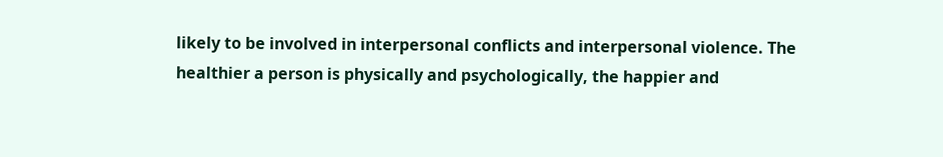likely to be involved in interpersonal conflicts and interpersonal violence. The healthier a person is physically and psychologically, the happier and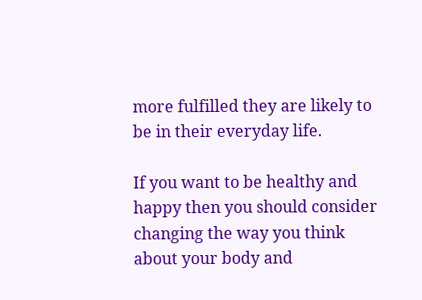more fulfilled they are likely to be in their everyday life.

If you want to be healthy and happy then you should consider changing the way you think about your body and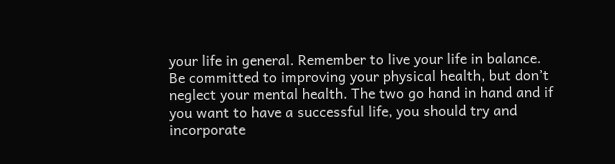your life in general. Remember to live your life in balance. Be committed to improving your physical health, but don’t neglect your mental health. The two go hand in hand and if you want to have a successful life, you should try and incorporate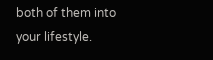both of them into your lifestyle.